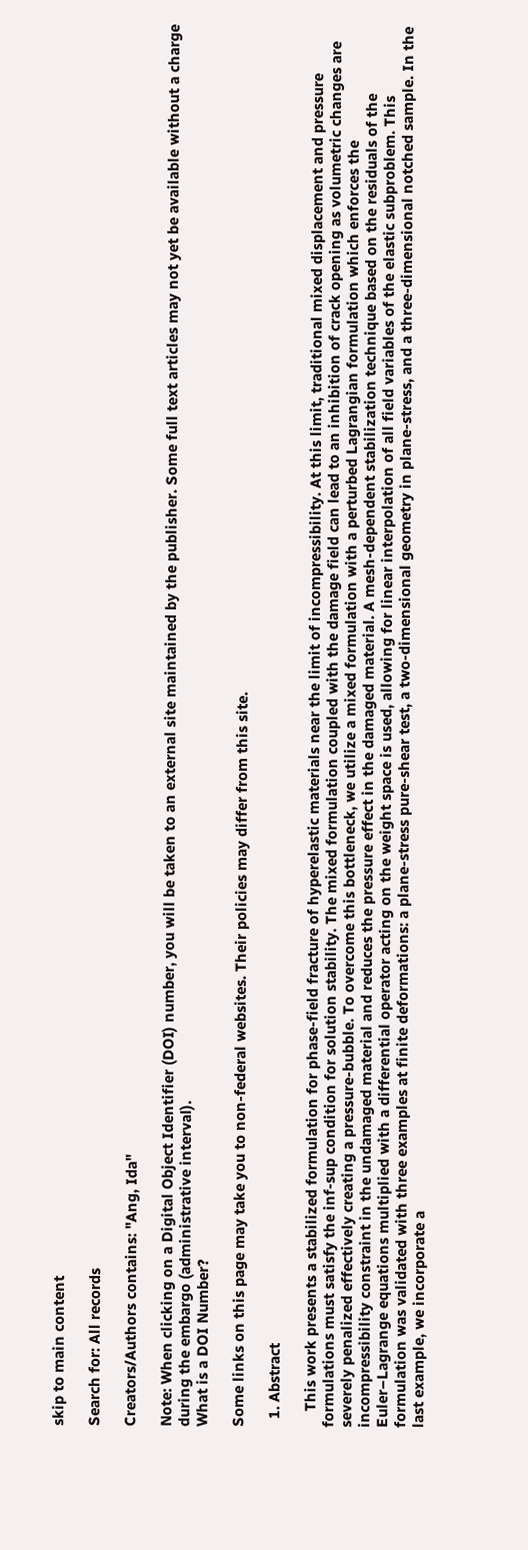skip to main content

Search for: All records

Creators/Authors contains: "Ang, Ida"

Note: When clicking on a Digital Object Identifier (DOI) number, you will be taken to an external site maintained by the publisher. Some full text articles may not yet be available without a charge during the embargo (administrative interval).
What is a DOI Number?

Some links on this page may take you to non-federal websites. Their policies may differ from this site.

  1. Abstract

    This work presents a stabilized formulation for phase‐field fracture of hyperelastic materials near the limit of incompressibility. At this limit, traditional mixed displacement and pressure formulations must satisfy the inf‐sup condition for solution stability. The mixed formulation coupled with the damage field can lead to an inhibition of crack opening as volumetric changes are severely penalized effectively creating a pressure‐bubble. To overcome this bottleneck, we utilize a mixed formulation with a perturbed Lagrangian formulation which enforces the incompressibility constraint in the undamaged material and reduces the pressure effect in the damaged material. A mesh‐dependent stabilization technique based on the residuals of the Euler–Lagrange equations multiplied with a differential operator acting on the weight space is used, allowing for linear interpolation of all field variables of the elastic subproblem. This formulation was validated with three examples at finite deformations: a plane‐stress pure‐shear test, a two‐dimensional geometry in plane‐stress, and a three‐dimensional notched sample. In the last example, we incorporate a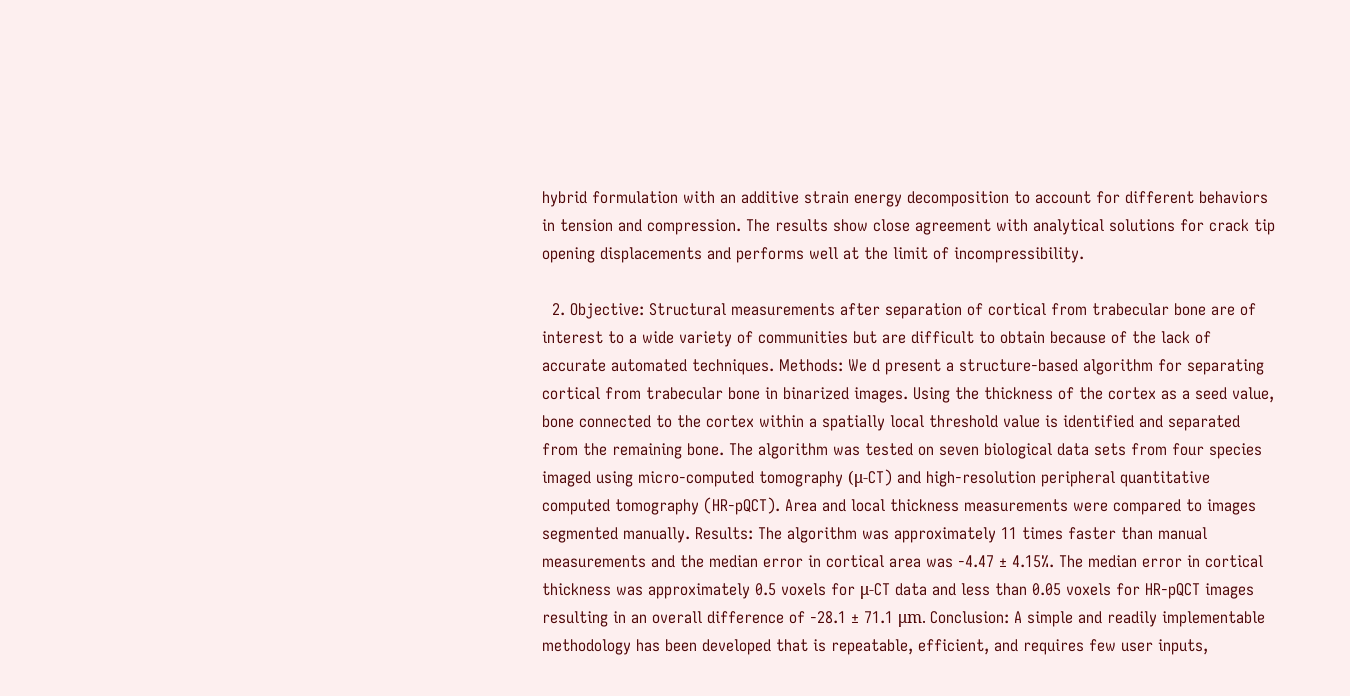hybrid formulation with an additive strain energy decomposition to account for different behaviors in tension and compression. The results show close agreement with analytical solutions for crack tip opening displacements and performs well at the limit of incompressibility.

  2. Objective: Structural measurements after separation of cortical from trabecular bone are of interest to a wide variety of communities but are difficult to obtain because of the lack of accurate automated techniques. Methods: We d present a structure-based algorithm for separating cortical from trabecular bone in binarized images. Using the thickness of the cortex as a seed value, bone connected to the cortex within a spatially local threshold value is identified and separated from the remaining bone. The algorithm was tested on seven biological data sets from four species imaged using micro-computed tomography (μ-CT) and high-resolution peripheral quantitative computed tomography (HR-pQCT). Area and local thickness measurements were compared to images segmented manually. Results: The algorithm was approximately 11 times faster than manual measurements and the median error in cortical area was -4.47 ± 4.15%. The median error in cortical thickness was approximately 0.5 voxels for μ-CT data and less than 0.05 voxels for HR-pQCT images resulting in an overall difference of -28.1 ± 71.1 μm. Conclusion: A simple and readily implementable methodology has been developed that is repeatable, efficient, and requires few user inputs,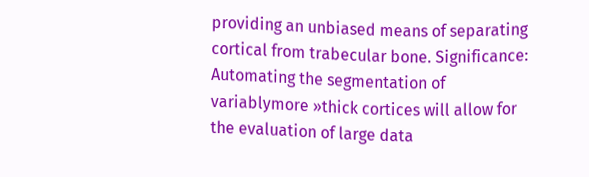providing an unbiased means of separating cortical from trabecular bone. Significance: Automating the segmentation of variablymore »thick cortices will allow for the evaluation of large data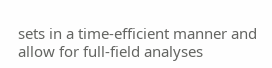sets in a time-efficient manner and allow for full-field analyses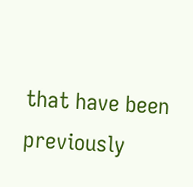that have been previously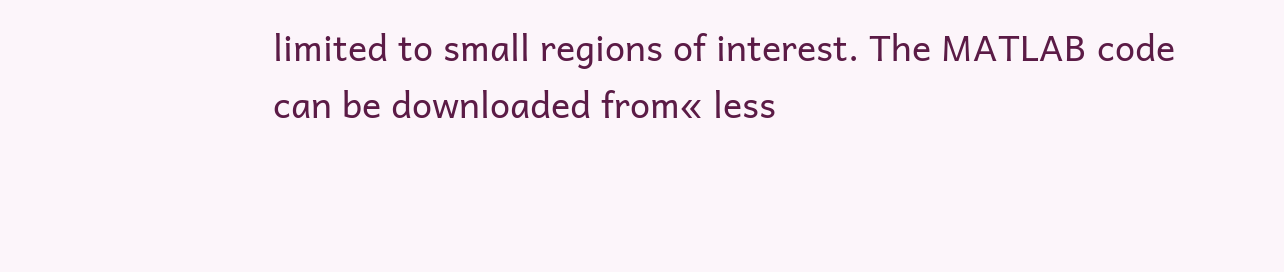limited to small regions of interest. The MATLAB code can be downloaded from« less